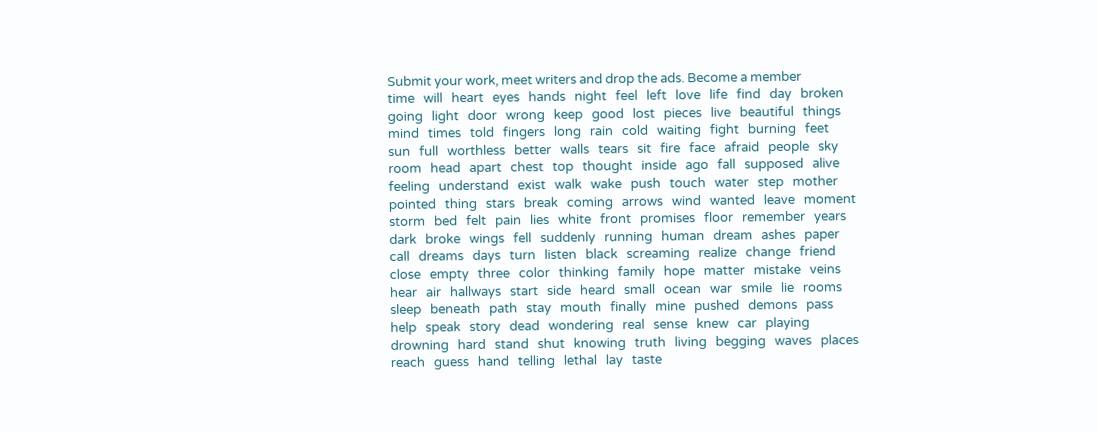Submit your work, meet writers and drop the ads. Become a member
time   will   heart   eyes   hands   night   feel   left   love   life   find   day   broken   going   light   door   wrong   keep   good   lost   pieces   live   beautiful   things   mind   times   told   fingers   long   rain   cold   waiting   fight   burning   feet   sun   full   worthless   better   walls   tears   sit   fire   face   afraid   people   sky   room   head   apart   chest   top   thought   inside   ago   fall   supposed   alive   feeling   understand   exist   walk   wake   push   touch   water   step   mother   pointed   thing   stars   break   coming   arrows   wind   wanted   leave   moment   storm   bed   felt   pain   lies   white   front   promises   floor   remember   years   dark   broke   wings   fell   suddenly   running   human   dream   ashes   paper   call   dreams   days   turn   listen   black   screaming   realize   change   friend   close   empty   three   color   thinking   family   hope   matter   mistake   veins   hear   air   hallways   start   side   heard   small   ocean   war   smile   lie   rooms   sleep   beneath   path   stay   mouth   finally   mine   pushed   demons   pass   help   speak   story   dead   wondering   real   sense   knew   car   playing   drowning   hard   stand   shut   knowing   truth   living   begging   waves   places   reach   guess   hand   telling   lethal   lay   taste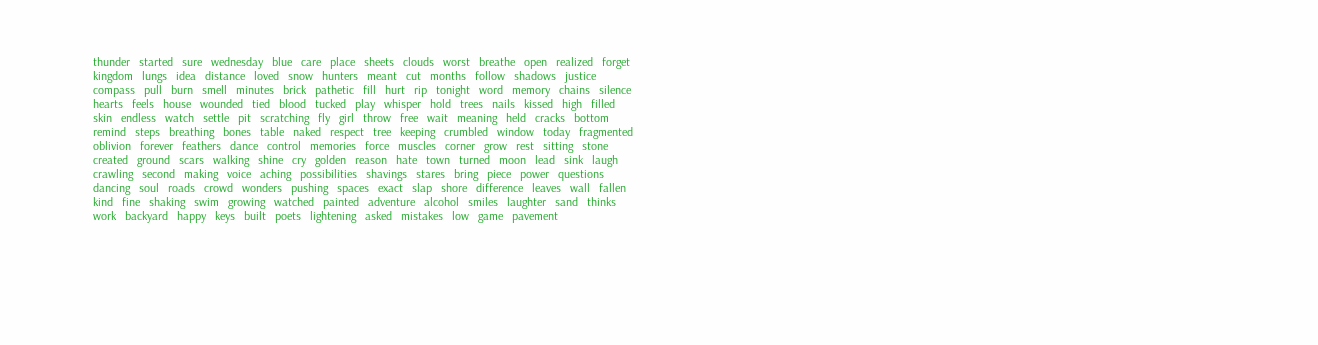thunder   started   sure   wednesday   blue   care   place   sheets   clouds   worst   breathe   open   realized   forget   kingdom   lungs   idea   distance   loved   snow   hunters   meant   cut   months   follow   shadows   justice   compass   pull   burn   smell   minutes   brick   pathetic   fill   hurt   rip   tonight   word   memory   chains   silence   hearts   feels   house   wounded   tied   blood   tucked   play   whisper   hold   trees   nails   kissed   high   filled   skin   endless   watch   settle   pit   scratching   fly   girl   throw   free   wait   meaning   held   cracks   bottom   remind   steps   breathing   bones   table   naked   respect   tree   keeping   crumbled   window   today   fragmented   oblivion   forever   feathers   dance   control   memories   force   muscles   corner   grow   rest   sitting   stone   created   ground   scars   walking   shine   cry   golden   reason   hate   town   turned   moon   lead   sink   laugh   crawling   second   making   voice   aching   possibilities   shavings   stares   bring   piece   power   questions   dancing   soul   roads   crowd   wonders   pushing   spaces   exact   slap   shore   difference   leaves   wall   fallen   kind   fine   shaking   swim   growing   watched   painted   adventure   alcohol   smiles   laughter   sand   thinks   work   backyard   happy   keys   built   poets   lightening   asked   mistakes   low   game   pavement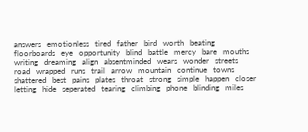answers   emotionless   tired   father   bird   worth   beating   floorboards   eye   opportunity   blind   battle   mercy   bare   mouths   writing   dreaming   align   absentminded   wears   wonder   streets   road   wrapped   runs   trail   arrow   mountain   continue   towns   shattered   best   pains   plates   throat   strong   simple   happen   closer   letting   hide   seperated   tearing   climbing   phone   blinding   miles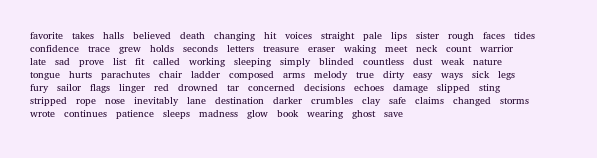favorite   takes   halls   believed   death   changing   hit   voices   straight   pale   lips   sister   rough   faces   tides   confidence   trace   grew   holds   seconds   letters   treasure   eraser   waking   meet   neck   count   warrior   late   sad   prove   list   fit   called   working   sleeping   simply   blinded   countless   dust   weak   nature   tongue   hurts   parachutes   chair   ladder   composed   arms   melody   true   dirty   easy   ways   sick   legs   fury   sailor   flags   linger   red   drowned   tar   concerned   decisions   echoes   damage   slipped   sting   stripped   rope   nose   inevitably   lane   destination   darker   crumbles   clay   safe   claims   changed   storms   wrote   continues   patience   sleeps   madness   glow   book   wearing   ghost   save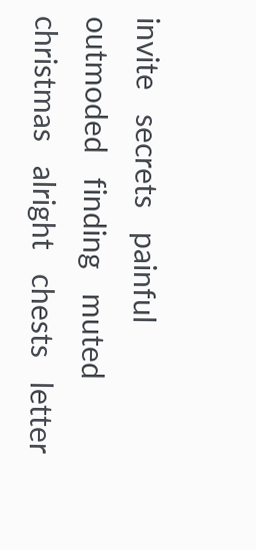invite   secrets   painful   outmoded   finding   muted   christmas   alright   chests   letter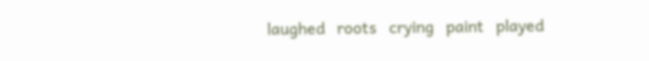laughed   roots   crying   paint   played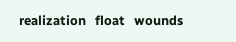realization   float   wounds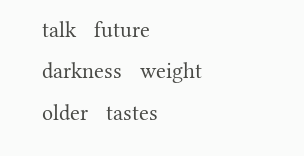talk   future   darkness   weight   older   tastes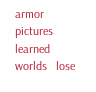armor   pictures   learned   worlds   lose